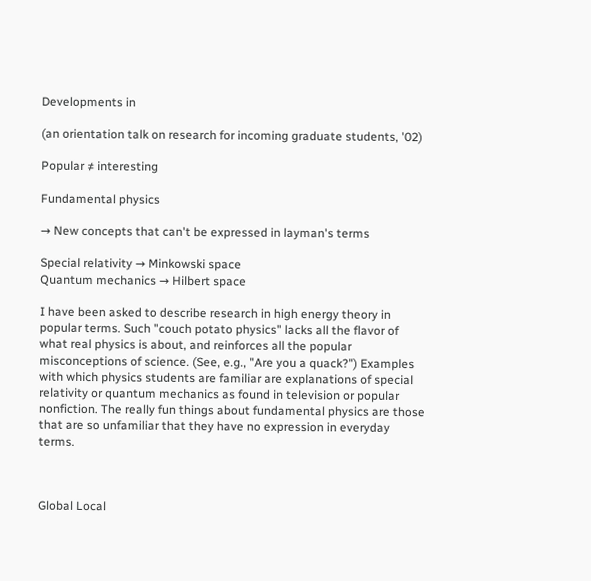Developments in

(an orientation talk on research for incoming graduate students, '02)

Popular ≠ interesting

Fundamental physics

→ New concepts that can't be expressed in layman's terms

Special relativity → Minkowski space
Quantum mechanics → Hilbert space

I have been asked to describe research in high energy theory in popular terms. Such "couch potato physics" lacks all the flavor of what real physics is about, and reinforces all the popular misconceptions of science. (See, e.g., "Are you a quack?") Examples with which physics students are familiar are explanations of special relativity or quantum mechanics as found in television or popular nonfiction. The really fun things about fundamental physics are those that are so unfamiliar that they have no expression in everyday terms.



Global Local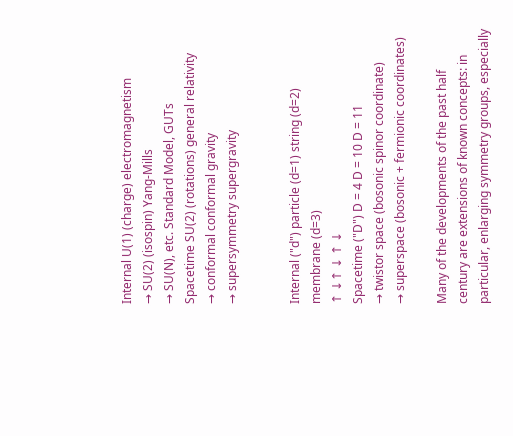Internal U(1) (charge) electromagnetism
→ SU(2) (isospin) Yang-Mills
→ SU(N), etc. Standard Model, GUTs
Spacetime SU(2) (rotations) general relativity
→ conformal conformal gravity
→ supersymmetry supergravity


Internal ("d") particle (d=1) string (d=2) membrane (d=3)
↑ ↓↑ ↓ ↑ ↓
Spacetime ("D") D = 4 D = 10 D = 11
→ twistor space (bosonic spinor coordinate)
→ superspace (bosonic + fermionic coordinates)

Many of the developments of the past half century are extensions of known concepts: in particular, enlarging symmetry groups, especially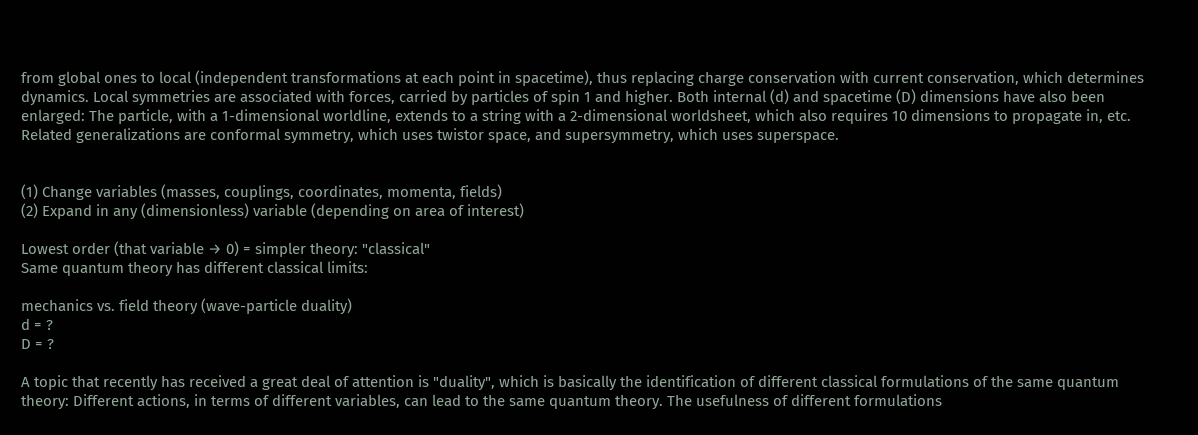from global ones to local (independent transformations at each point in spacetime), thus replacing charge conservation with current conservation, which determines dynamics. Local symmetries are associated with forces, carried by particles of spin 1 and higher. Both internal (d) and spacetime (D) dimensions have also been enlarged: The particle, with a 1-dimensional worldline, extends to a string with a 2-dimensional worldsheet, which also requires 10 dimensions to propagate in, etc. Related generalizations are conformal symmetry, which uses twistor space, and supersymmetry, which uses superspace.


(1) Change variables (masses, couplings, coordinates, momenta, fields)
(2) Expand in any (dimensionless) variable (depending on area of interest)

Lowest order (that variable → 0) = simpler theory: "classical"
Same quantum theory has different classical limits:

mechanics vs. field theory (wave-particle duality)
d = ?
D = ?

A topic that recently has received a great deal of attention is "duality", which is basically the identification of different classical formulations of the same quantum theory: Different actions, in terms of different variables, can lead to the same quantum theory. The usefulness of different formulations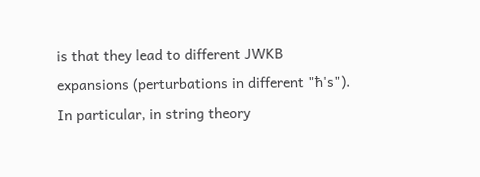is that they lead to different JWKB expansions (perturbations in different "ħ's"). In particular, in string theory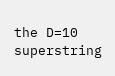the D=10 superstring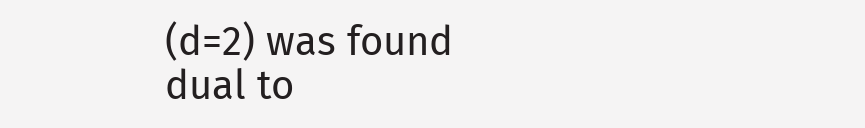(d=2) was found dual to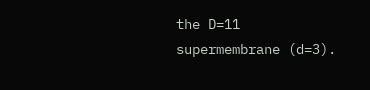the D=11 supermembrane (d=3).